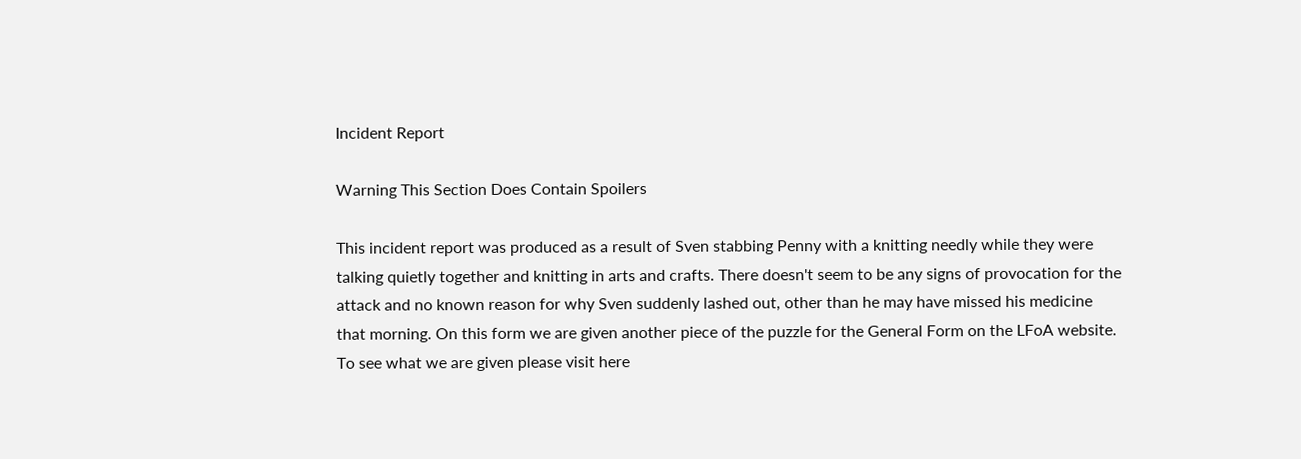Incident Report

Warning This Section Does Contain Spoilers

This incident report was produced as a result of Sven stabbing Penny with a knitting needly while they were talking quietly together and knitting in arts and crafts. There doesn't seem to be any signs of provocation for the attack and no known reason for why Sven suddenly lashed out, other than he may have missed his medicine that morning. On this form we are given another piece of the puzzle for the General Form on the LFoA website. To see what we are given please visit here